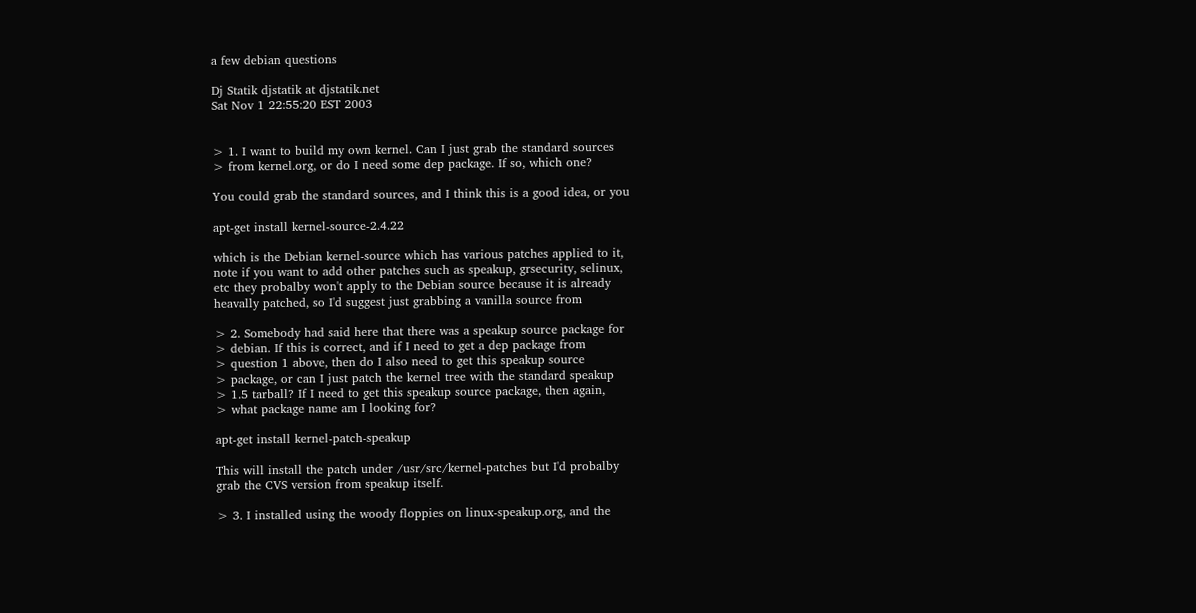a few debian questions

Dj Statik djstatik at djstatik.net
Sat Nov 1 22:55:20 EST 2003


> 1. I want to build my own kernel. Can I just grab the standard sources
> from kernel.org, or do I need some dep package. If so, which one?

You could grab the standard sources, and I think this is a good idea, or you

apt-get install kernel-source-2.4.22

which is the Debian kernel-source which has various patches applied to it,
note if you want to add other patches such as speakup, grsecurity, selinux,
etc they probalby won't apply to the Debian source because it is already
heavally patched, so I'd suggest just grabbing a vanilla source from

> 2. Somebody had said here that there was a speakup source package for
> debian. If this is correct, and if I need to get a dep package from
> question 1 above, then do I also need to get this speakup source
> package, or can I just patch the kernel tree with the standard speakup
> 1.5 tarball? If I need to get this speakup source package, then again,
> what package name am I looking for?

apt-get install kernel-patch-speakup

This will install the patch under /usr/src/kernel-patches but I'd probalby
grab the CVS version from speakup itself.

> 3. I installed using the woody floppies on linux-speakup.org, and the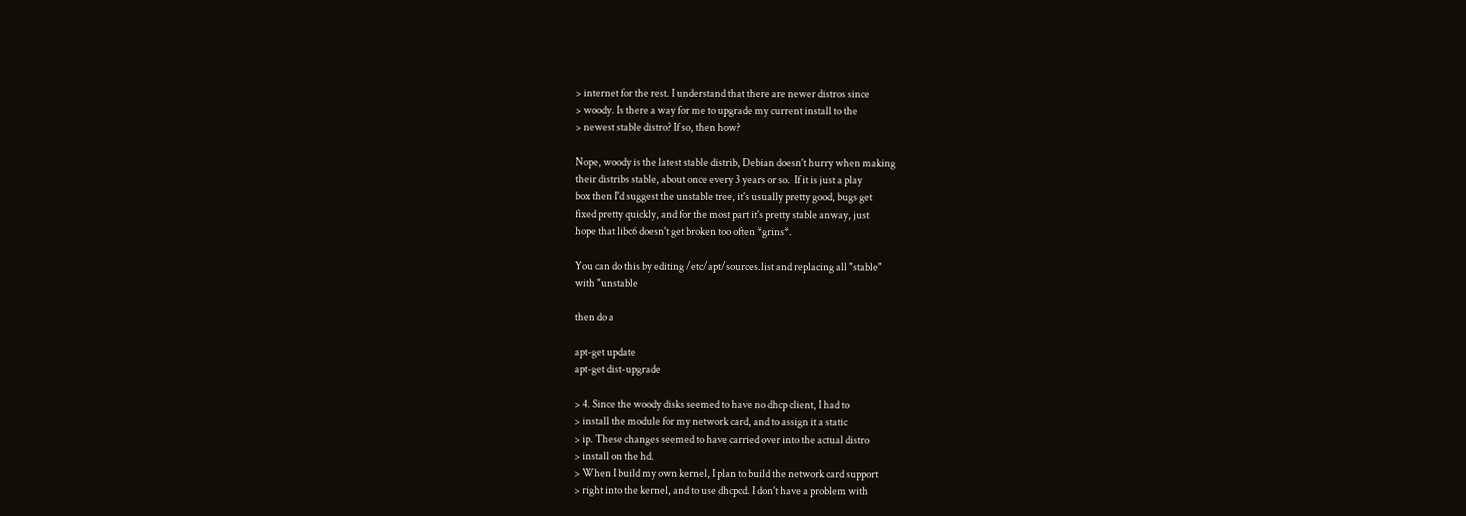> internet for the rest. I understand that there are newer distros since
> woody. Is there a way for me to upgrade my current install to the
> newest stable distro? If so, then how?

Nope, woody is the latest stable distrib, Debian doesn't hurry when making
their distribs stable, about once every 3 years or so.  If it is just a play
box then I'd suggest the unstable tree, it's usually pretty good, bugs get
fixed pretty quickly, and for the most part it's pretty stable anway, just
hope that libc6 doesn't get broken too often *grins*.

You can do this by editing /etc/apt/sources.list and replacing all "stable"
with "unstable

then do a

apt-get update
apt-get dist-upgrade

> 4. Since the woody disks seemed to have no dhcp client, I had to
> install the module for my network card, and to assign it a static
> ip. These changes seemed to have carried over into the actual distro
> install on the hd.
> When I build my own kernel, I plan to build the network card support
> right into the kernel, and to use dhcpcd. I don't have a problem with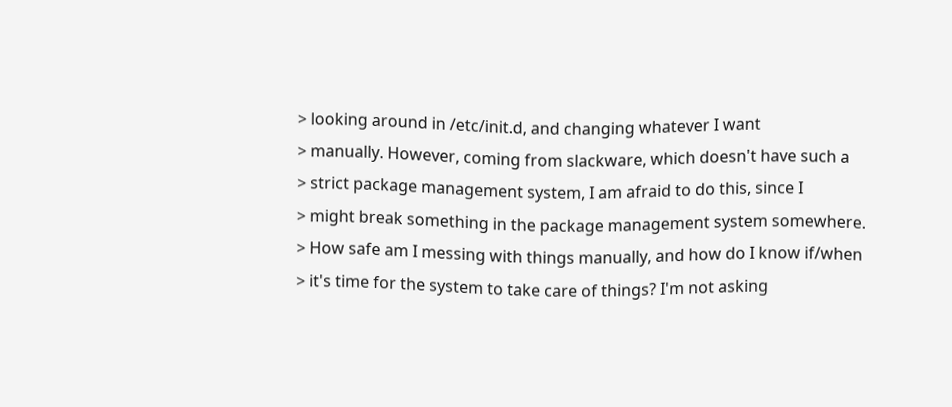> looking around in /etc/init.d, and changing whatever I want
> manually. However, coming from slackware, which doesn't have such a
> strict package management system, I am afraid to do this, since I
> might break something in the package management system somewhere.
> How safe am I messing with things manually, and how do I know if/when
> it's time for the system to take care of things? I'm not asking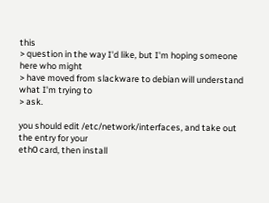this
> question in the way I'd like, but I'm hoping someone here who might
> have moved from slackware to debian will understand what I'm trying to
> ask.

you should edit /etc/network/interfaces, and take out the entry for your
eth0 card, then install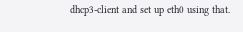dhcp3-client and set up eth0 using that.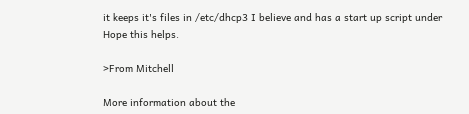it keeps it's files in /etc/dhcp3 I believe and has a start up script under
Hope this helps.

>From Mitchell

More information about the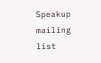Speakup mailing list